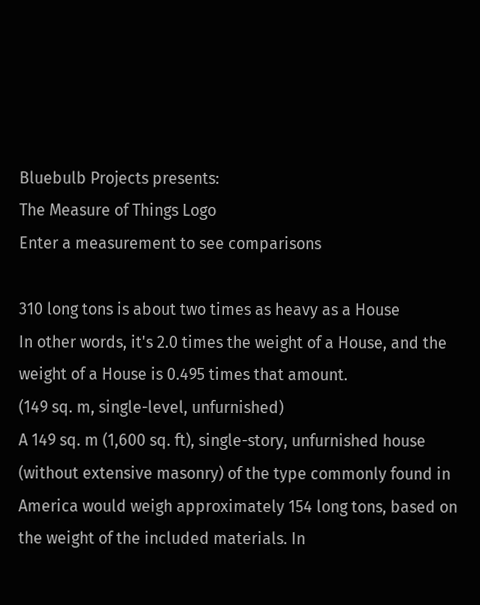Bluebulb Projects presents:
The Measure of Things Logo
Enter a measurement to see comparisons

310 long tons is about two times as heavy as a House
In other words, it's 2.0 times the weight of a House, and the weight of a House is 0.495 times that amount.
(149 sq. m, single-level, unfurnished)
A 149 sq. m (1,600 sq. ft), single-story, unfurnished house (without extensive masonry) of the type commonly found in America would weigh approximately 154 long tons, based on the weight of the included materials. In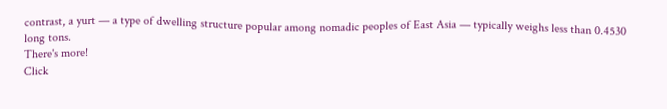contrast, a yurt — a type of dwelling structure popular among nomadic peoples of East Asia — typically weighs less than 0.4530 long tons.
There's more!
Click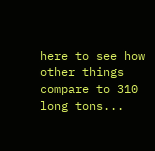here to see how other things compare to 310 long tons...